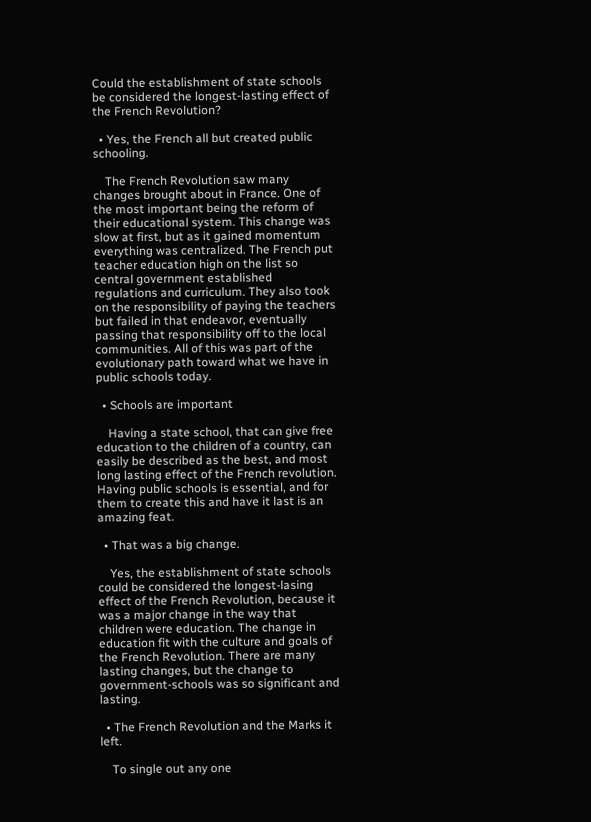Could the establishment of state schools be considered the longest-lasting effect of the French Revolution?

  • Yes, the French all but created public schooling.

    The French Revolution saw many changes brought about in France. One of the most important being the reform of their educational system. This change was slow at first, but as it gained momentum everything was centralized. The French put teacher education high on the list so central government established regulations and curriculum. They also took on the responsibility of paying the teachers but failed in that endeavor, eventually passing that responsibility off to the local communities. All of this was part of the evolutionary path toward what we have in public schools today.

  • Schools are important

    Having a state school, that can give free education to the children of a country, can easily be described as the best, and most long lasting effect of the French revolution. Having public schools is essential, and for them to create this and have it last is an amazing feat.

  • That was a big change.

    Yes, the establishment of state schools could be considered the longest-lasing effect of the French Revolution, because it was a major change in the way that children were education. The change in education fit with the culture and goals of the French Revolution. There are many lasting changes, but the change to government-schools was so significant and lasting.

  • The French Revolution and the Marks it left.

    To single out any one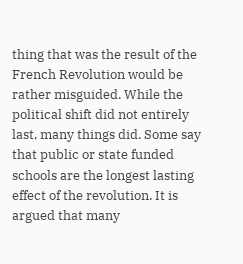thing that was the result of the French Revolution would be rather misguided. While the political shift did not entirely last, many things did. Some say that public or state funded schools are the longest lasting effect of the revolution. It is argued that many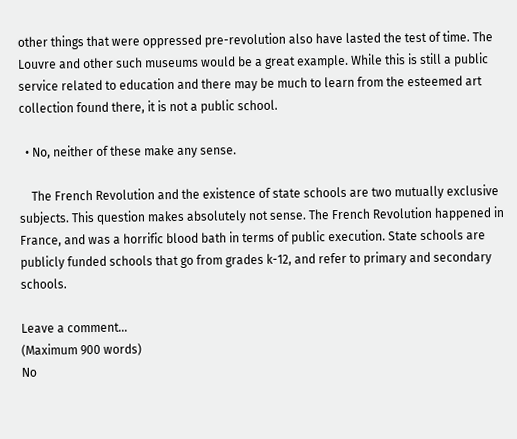other things that were oppressed pre-revolution also have lasted the test of time. The Louvre and other such museums would be a great example. While this is still a public service related to education and there may be much to learn from the esteemed art collection found there, it is not a public school.

  • No, neither of these make any sense.

    The French Revolution and the existence of state schools are two mutually exclusive subjects. This question makes absolutely not sense. The French Revolution happened in France, and was a horrific blood bath in terms of public execution. State schools are publicly funded schools that go from grades k-12, and refer to primary and secondary schools.

Leave a comment...
(Maximum 900 words)
No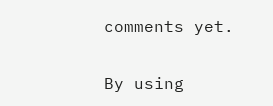comments yet.

By using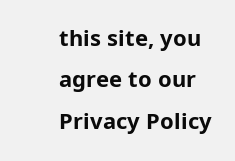this site, you agree to our Privacy Policy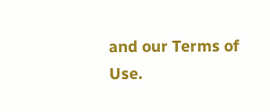and our Terms of Use.